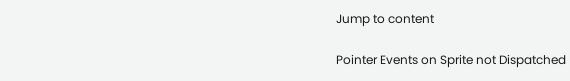Jump to content

Pointer Events on Sprite not Dispatched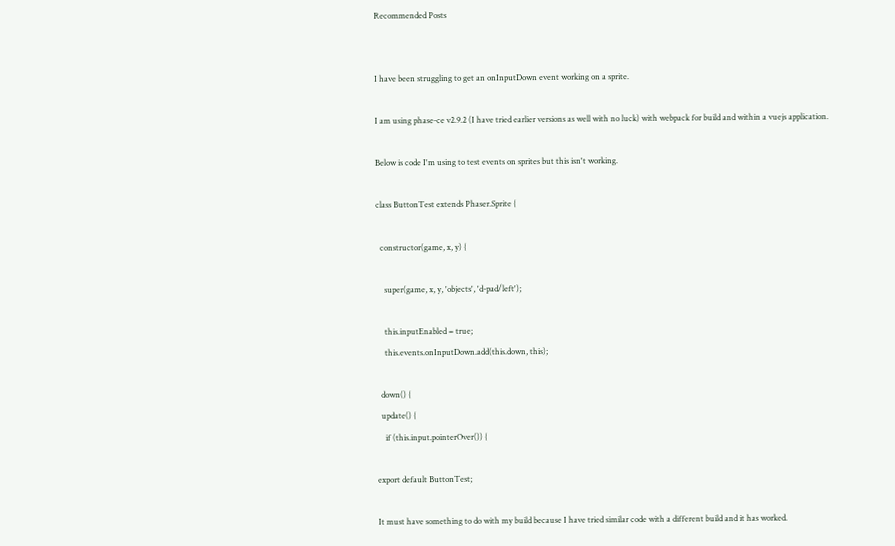Recommended Posts


I have been struggling to get an onInputDown event working on a sprite.

I am using phase-ce v2.9.2 (I have tried earlier versions as well with no luck) with webpack for build and within a vuejs application.

Below is code I'm using to test events on sprites but this isn't working.

class ButtonTest extends Phaser.Sprite {

  constructor(game, x, y) {

    super(game, x, y, 'objects', 'd-pad/left');

    this.inputEnabled = true;
    this.events.onInputDown.add(this.down, this);

  down() {
  update() {
    if (this.input.pointerOver()) {

export default ButtonTest;

It must have something to do with my build because I have tried similar code with a different build and it has worked.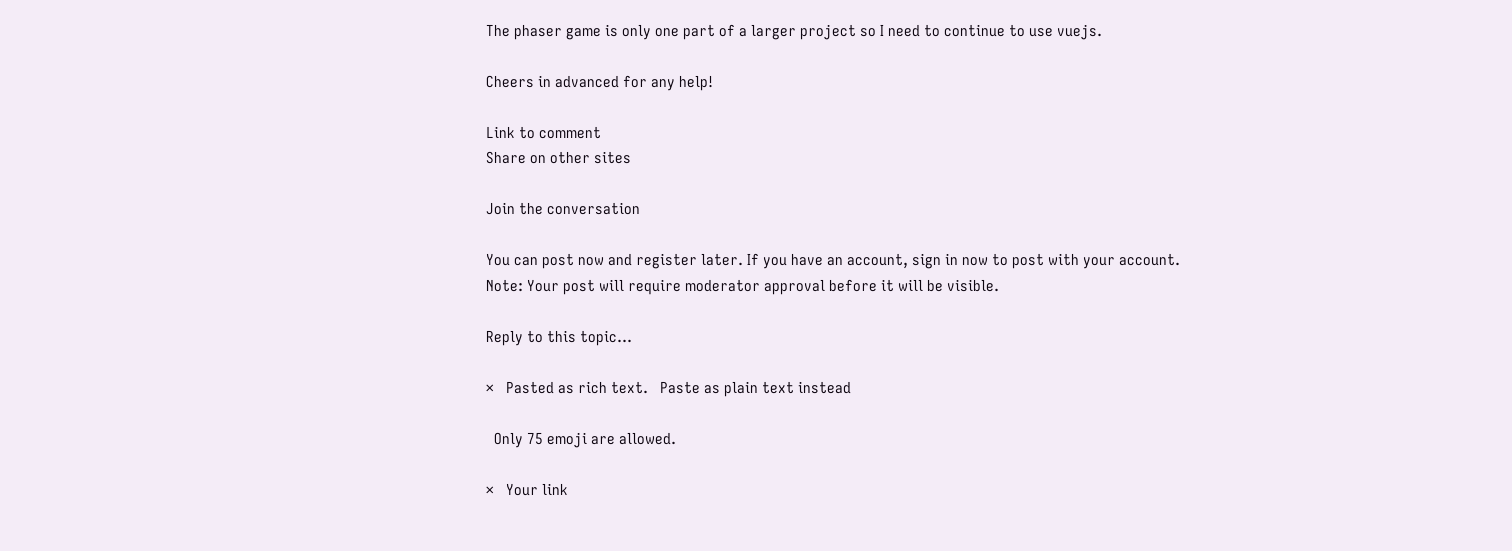The phaser game is only one part of a larger project so I need to continue to use vuejs.

Cheers in advanced for any help!

Link to comment
Share on other sites

Join the conversation

You can post now and register later. If you have an account, sign in now to post with your account.
Note: Your post will require moderator approval before it will be visible.

Reply to this topic...

×   Pasted as rich text.   Paste as plain text instead

  Only 75 emoji are allowed.

×   Your link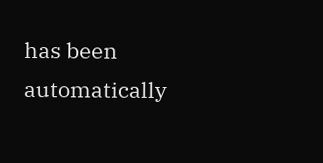has been automatically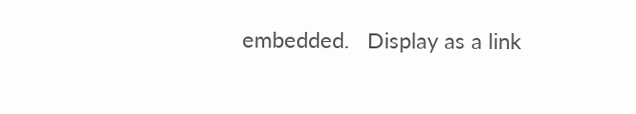embedded.   Display as a link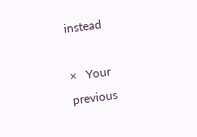instead

×   Your previous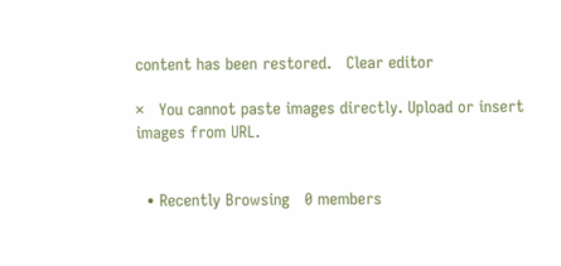content has been restored.   Clear editor

×   You cannot paste images directly. Upload or insert images from URL.


  • Recently Browsing   0 members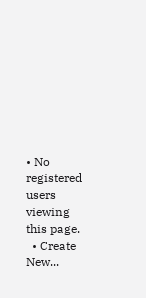• No registered users viewing this page.
  • Create New...